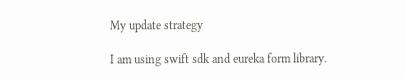My update strategy

I am using swift sdk and eureka form library.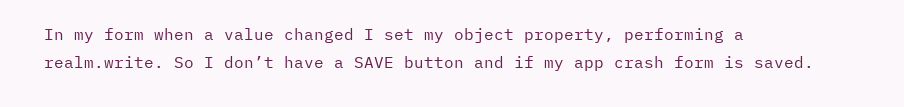In my form when a value changed I set my object property, performing a realm.write. So I don’t have a SAVE button and if my app crash form is saved.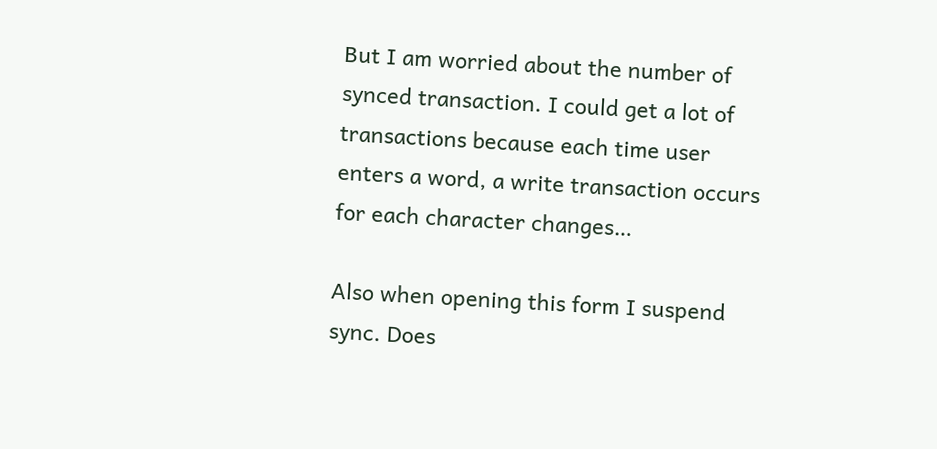But I am worried about the number of synced transaction. I could get a lot of transactions because each time user enters a word, a write transaction occurs for each character changes…

Also when opening this form I suspend sync. Does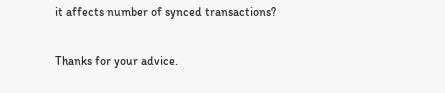it affects number of synced transactions?

Thanks for your advice.